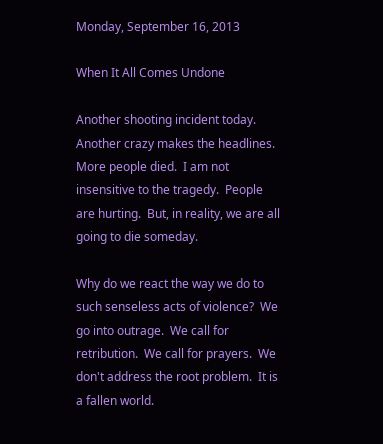Monday, September 16, 2013

When It All Comes Undone

Another shooting incident today.  Another crazy makes the headlines.  More people died.  I am not insensitive to the tragedy.  People are hurting.  But, in reality, we are all going to die someday.

Why do we react the way we do to such senseless acts of violence?  We go into outrage.  We call for retribution.  We call for prayers.  We don't address the root problem.  It is a fallen world.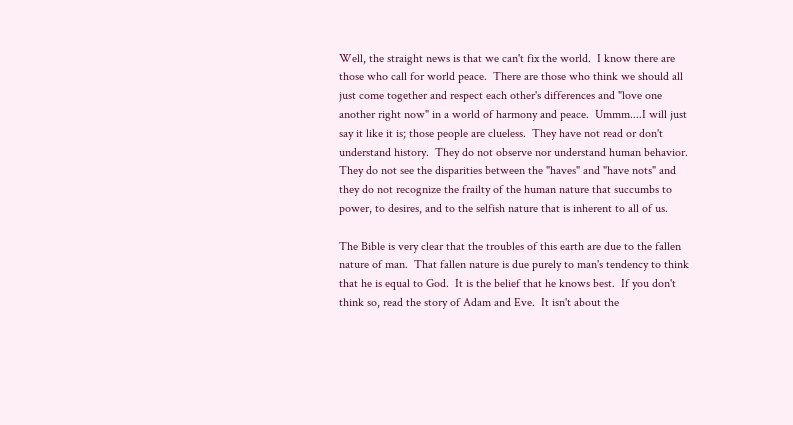Well, the straight news is that we can't fix the world.  I know there are those who call for world peace.  There are those who think we should all just come together and respect each other's differences and "love one another right now" in a world of harmony and peace.  Ummm....I will just say it like it is; those people are clueless.  They have not read or don't understand history.  They do not observe nor understand human behavior.  They do not see the disparities between the "haves" and "have nots" and they do not recognize the frailty of the human nature that succumbs to power, to desires, and to the selfish nature that is inherent to all of us.

The Bible is very clear that the troubles of this earth are due to the fallen nature of man.  That fallen nature is due purely to man's tendency to think that he is equal to God.  It is the belief that he knows best.  If you don't think so, read the story of Adam and Eve.  It isn't about the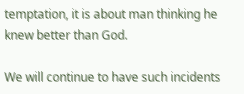temptation, it is about man thinking he knew better than God.

We will continue to have such incidents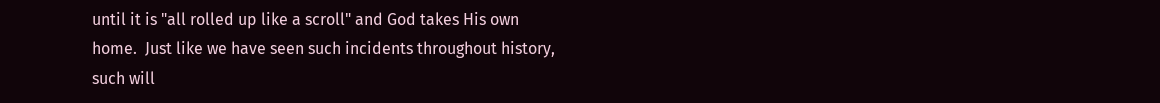until it is "all rolled up like a scroll" and God takes His own home.  Just like we have seen such incidents throughout history, such will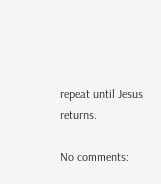repeat until Jesus returns.

No comments: